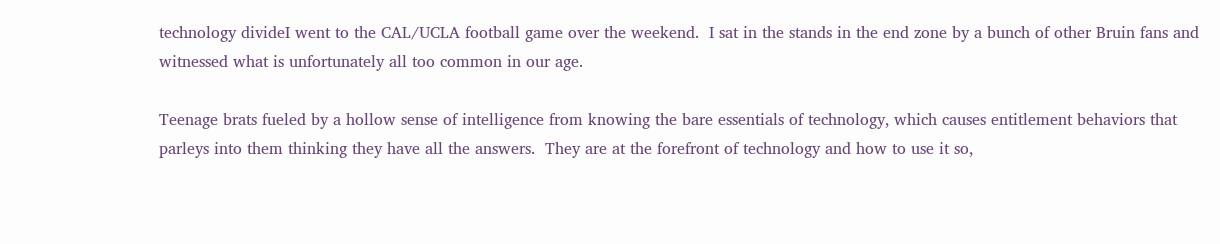technology divideI went to the CAL/UCLA football game over the weekend.  I sat in the stands in the end zone by a bunch of other Bruin fans and witnessed what is unfortunately all too common in our age.

Teenage brats fueled by a hollow sense of intelligence from knowing the bare essentials of technology, which causes entitlement behaviors that parleys into them thinking they have all the answers.  They are at the forefront of technology and how to use it so,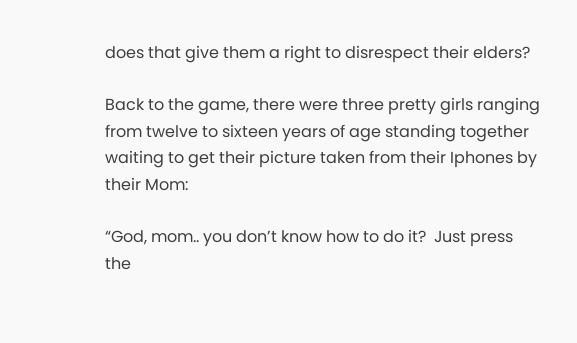does that give them a right to disrespect their elders?

Back to the game, there were three pretty girls ranging from twelve to sixteen years of age standing together waiting to get their picture taken from their Iphones by their Mom:

“God, mom.. you don’t know how to do it?  Just press the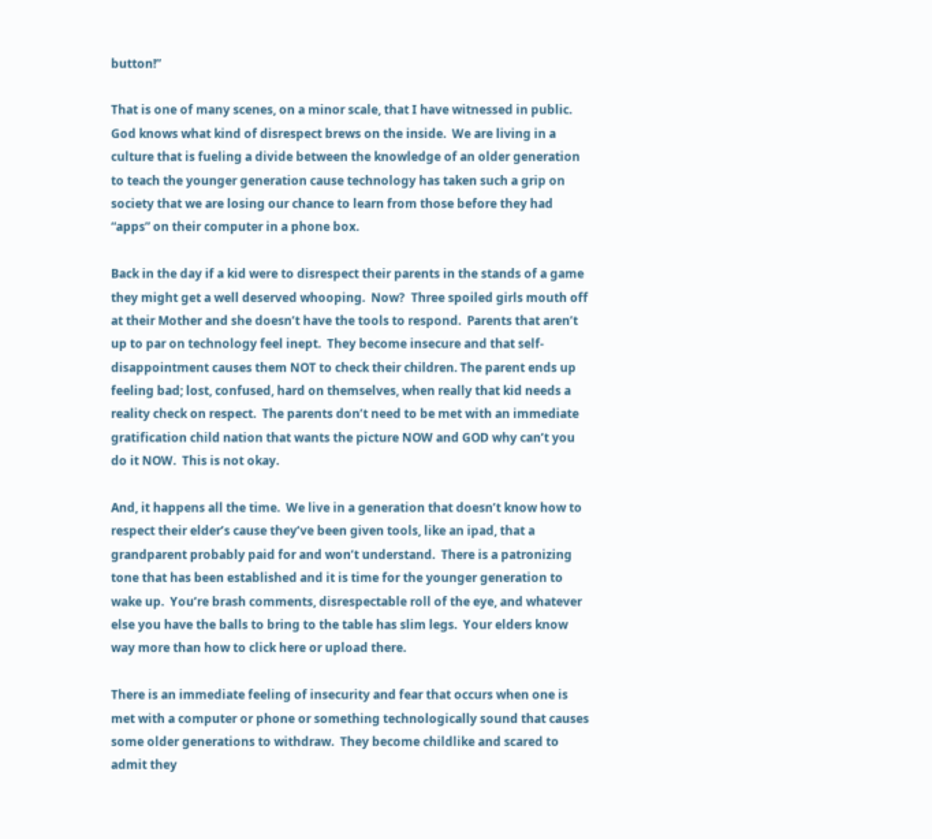button!”

That is one of many scenes, on a minor scale, that I have witnessed in public.  God knows what kind of disrespect brews on the inside.  We are living in a culture that is fueling a divide between the knowledge of an older generation to teach the younger generation cause technology has taken such a grip on society that we are losing our chance to learn from those before they had “apps” on their computer in a phone box.

Back in the day if a kid were to disrespect their parents in the stands of a game they might get a well deserved whooping.  Now?  Three spoiled girls mouth off at their Mother and she doesn’t have the tools to respond.  Parents that aren’t up to par on technology feel inept.  They become insecure and that self-disappointment causes them NOT to check their children. The parent ends up feeling bad; lost, confused, hard on themselves, when really that kid needs a reality check on respect.  The parents don’t need to be met with an immediate gratification child nation that wants the picture NOW and GOD why can’t you do it NOW.  This is not okay.

And, it happens all the time.  We live in a generation that doesn’t know how to respect their elder’s cause they’ve been given tools, like an ipad, that a grandparent probably paid for and won’t understand.  There is a patronizing tone that has been established and it is time for the younger generation to wake up.  You’re brash comments, disrespectable roll of the eye, and whatever else you have the balls to bring to the table has slim legs.  Your elders know way more than how to click here or upload there.

There is an immediate feeling of insecurity and fear that occurs when one is met with a computer or phone or something technologically sound that causes some older generations to withdraw.  They become childlike and scared to admit they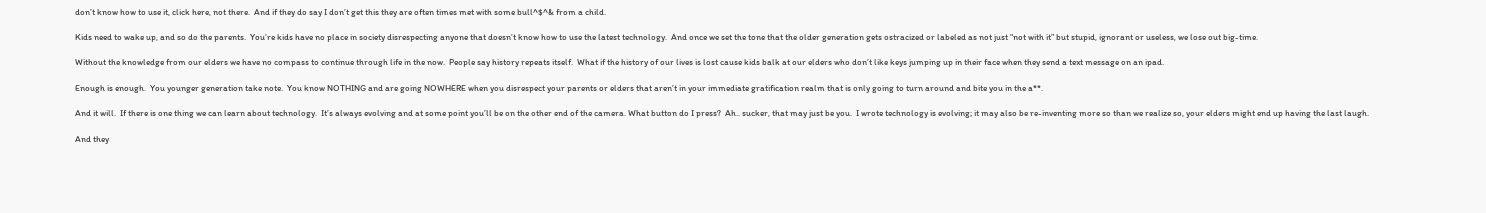don’t know how to use it, click here, not there.  And if they do say I don’t get this they are often times met with some bull^$^& from a child.

Kids need to wake up, and so do the parents.  You’re kids have no place in society disrespecting anyone that doesn’t know how to use the latest technology.  And once we set the tone that the older generation gets ostracized or labeled as not just “not with it” but stupid, ignorant or useless, we lose out big-time.

Without the knowledge from our elders we have no compass to continue through life in the now.  People say history repeats itself.  What if the history of our lives is lost cause kids balk at our elders who don’t like keys jumping up in their face when they send a text message on an ipad.

Enough is enough.  You younger generation take note.  You know NOTHING and are going NOWHERE when you disrespect your parents or elders that aren’t in your immediate gratification realm that is only going to turn around and bite you in the a**.

And it will.  If there is one thing we can learn about technology.  It’s always evolving and at some point you’ll be on the other end of the camera. What button do I press?  Ah.. sucker, that may just be you.  I wrote technology is evolving; it may also be re-inventing more so than we realize so, your elders might end up having the last laugh.

And they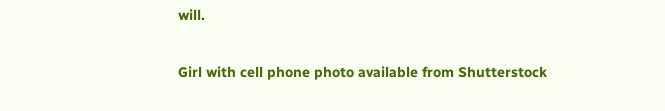will.

Girl with cell phone photo available from Shutterstock